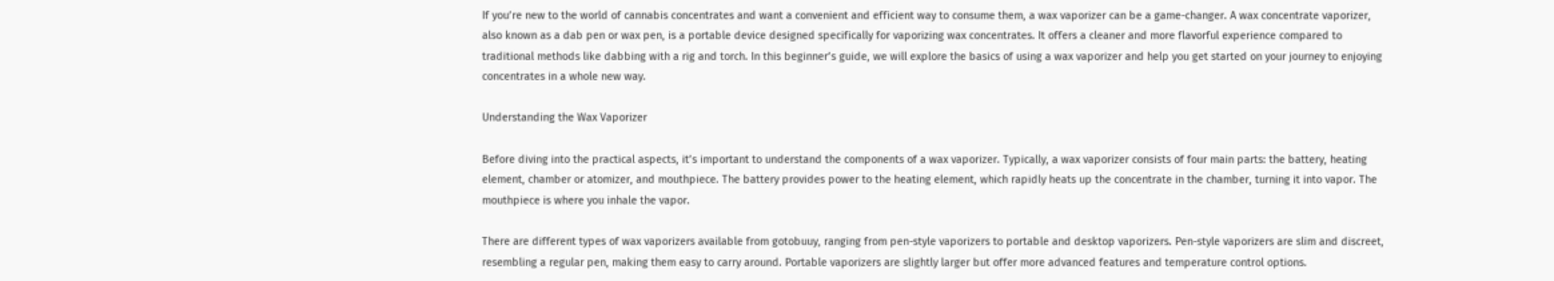If you’re new to the world of cannabis concentrates and want a convenient and efficient way to consume them, a wax vaporizer can be a game-changer. A wax concentrate vaporizer, also known as a dab pen or wax pen, is a portable device designed specifically for vaporizing wax concentrates. It offers a cleaner and more flavorful experience compared to traditional methods like dabbing with a rig and torch. In this beginner’s guide, we will explore the basics of using a wax vaporizer and help you get started on your journey to enjoying concentrates in a whole new way.

Understanding the Wax Vaporizer

Before diving into the practical aspects, it’s important to understand the components of a wax vaporizer. Typically, a wax vaporizer consists of four main parts: the battery, heating element, chamber or atomizer, and mouthpiece. The battery provides power to the heating element, which rapidly heats up the concentrate in the chamber, turning it into vapor. The mouthpiece is where you inhale the vapor.

There are different types of wax vaporizers available from gotobuuy, ranging from pen-style vaporizers to portable and desktop vaporizers. Pen-style vaporizers are slim and discreet, resembling a regular pen, making them easy to carry around. Portable vaporizers are slightly larger but offer more advanced features and temperature control options.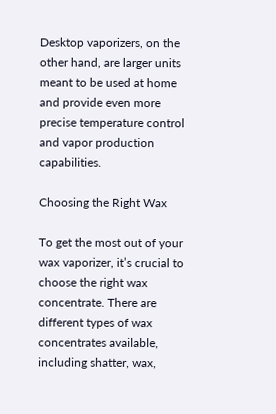Desktop vaporizers, on the other hand, are larger units meant to be used at home and provide even more precise temperature control and vapor production capabilities.

Choosing the Right Wax

To get the most out of your wax vaporizer, it’s crucial to choose the right wax concentrate. There are different types of wax concentrates available, including shatter, wax,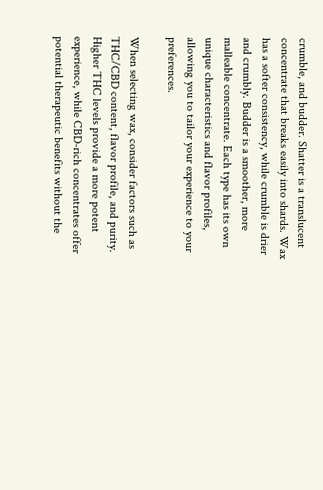crumble, and budder. Shatter is a translucent concentrate that breaks easily into shards. Wax has a softer consistency, while crumble is drier and crumbly. Budder is a smoother, more malleable concentrate. Each type has its own unique characteristics and flavor profiles, allowing you to tailor your experience to your preferences.

When selecting wax, consider factors such as THC/CBD content, flavor profile, and purity. Higher THC levels provide a more potent experience, while CBD-rich concentrates offer potential therapeutic benefits without the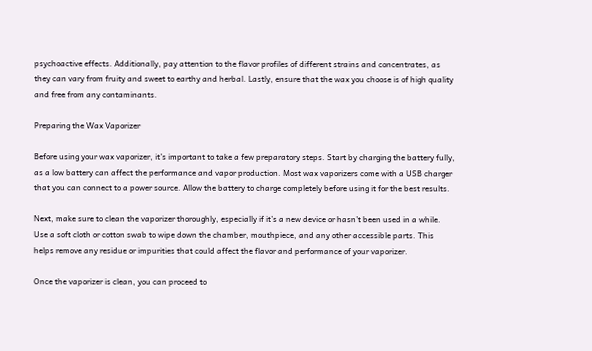psychoactive effects. Additionally, pay attention to the flavor profiles of different strains and concentrates, as they can vary from fruity and sweet to earthy and herbal. Lastly, ensure that the wax you choose is of high quality and free from any contaminants.

Preparing the Wax Vaporizer

Before using your wax vaporizer, it’s important to take a few preparatory steps. Start by charging the battery fully, as a low battery can affect the performance and vapor production. Most wax vaporizers come with a USB charger that you can connect to a power source. Allow the battery to charge completely before using it for the best results.

Next, make sure to clean the vaporizer thoroughly, especially if it’s a new device or hasn’t been used in a while. Use a soft cloth or cotton swab to wipe down the chamber, mouthpiece, and any other accessible parts. This helps remove any residue or impurities that could affect the flavor and performance of your vaporizer.

Once the vaporizer is clean, you can proceed to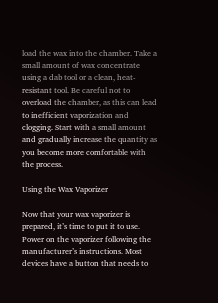load the wax into the chamber. Take a small amount of wax concentrate using a dab tool or a clean, heat-resistant tool. Be careful not to overload the chamber, as this can lead to inefficient vaporization and clogging. Start with a small amount and gradually increase the quantity as you become more comfortable with the process.

Using the Wax Vaporizer

Now that your wax vaporizer is prepared, it’s time to put it to use. Power on the vaporizer following the manufacturer’s instructions. Most devices have a button that needs to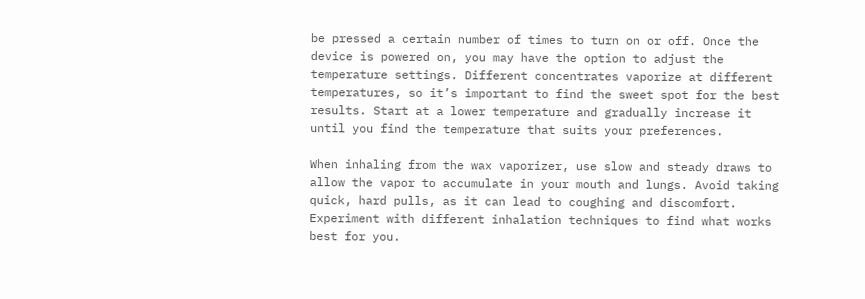be pressed a certain number of times to turn on or off. Once the device is powered on, you may have the option to adjust the temperature settings. Different concentrates vaporize at different temperatures, so it’s important to find the sweet spot for the best results. Start at a lower temperature and gradually increase it until you find the temperature that suits your preferences.

When inhaling from the wax vaporizer, use slow and steady draws to allow the vapor to accumulate in your mouth and lungs. Avoid taking quick, hard pulls, as it can lead to coughing and discomfort. Experiment with different inhalation techniques to find what works best for you.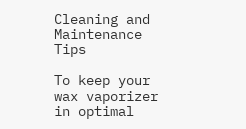Cleaning and Maintenance Tips

To keep your wax vaporizer in optimal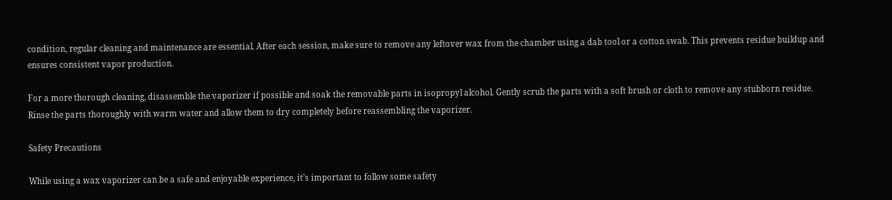condition, regular cleaning and maintenance are essential. After each session, make sure to remove any leftover wax from the chamber using a dab tool or a cotton swab. This prevents residue buildup and ensures consistent vapor production.

For a more thorough cleaning, disassemble the vaporizer if possible and soak the removable parts in isopropyl alcohol. Gently scrub the parts with a soft brush or cloth to remove any stubborn residue. Rinse the parts thoroughly with warm water and allow them to dry completely before reassembling the vaporizer.

Safety Precautions

While using a wax vaporizer can be a safe and enjoyable experience, it’s important to follow some safety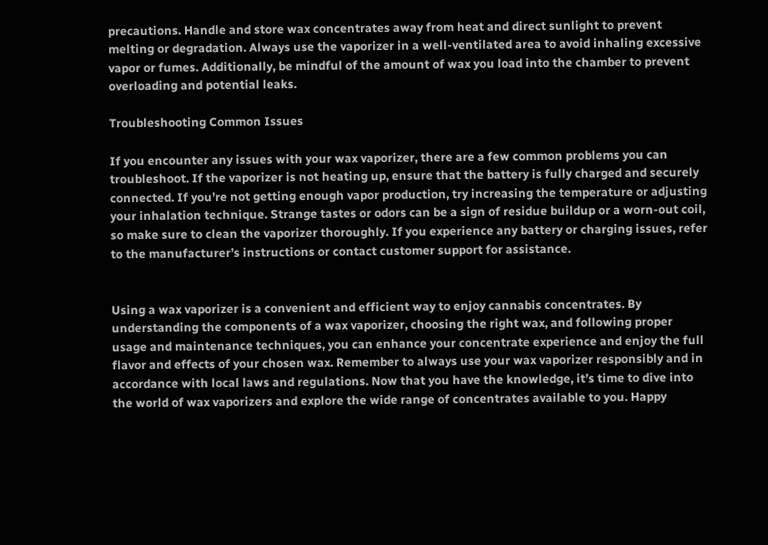precautions. Handle and store wax concentrates away from heat and direct sunlight to prevent melting or degradation. Always use the vaporizer in a well-ventilated area to avoid inhaling excessive vapor or fumes. Additionally, be mindful of the amount of wax you load into the chamber to prevent overloading and potential leaks.

Troubleshooting Common Issues

If you encounter any issues with your wax vaporizer, there are a few common problems you can troubleshoot. If the vaporizer is not heating up, ensure that the battery is fully charged and securely connected. If you’re not getting enough vapor production, try increasing the temperature or adjusting your inhalation technique. Strange tastes or odors can be a sign of residue buildup or a worn-out coil, so make sure to clean the vaporizer thoroughly. If you experience any battery or charging issues, refer to the manufacturer’s instructions or contact customer support for assistance.


Using a wax vaporizer is a convenient and efficient way to enjoy cannabis concentrates. By understanding the components of a wax vaporizer, choosing the right wax, and following proper usage and maintenance techniques, you can enhance your concentrate experience and enjoy the full flavor and effects of your chosen wax. Remember to always use your wax vaporizer responsibly and in accordance with local laws and regulations. Now that you have the knowledge, it’s time to dive into the world of wax vaporizers and explore the wide range of concentrates available to you. Happy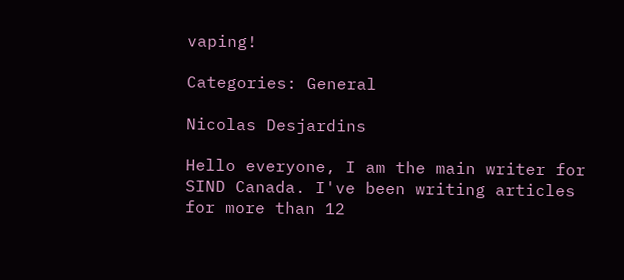vaping!

Categories: General

Nicolas Desjardins

Hello everyone, I am the main writer for SIND Canada. I've been writing articles for more than 12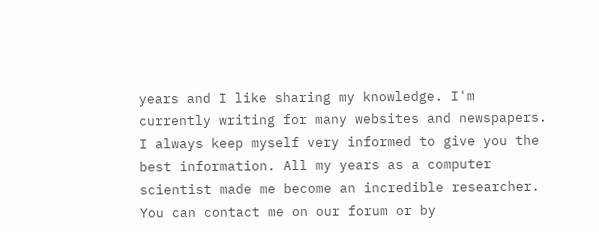years and I like sharing my knowledge. I'm currently writing for many websites and newspapers. I always keep myself very informed to give you the best information. All my years as a computer scientist made me become an incredible researcher. You can contact me on our forum or by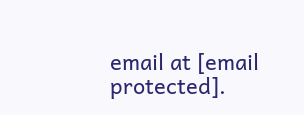email at [email protected].